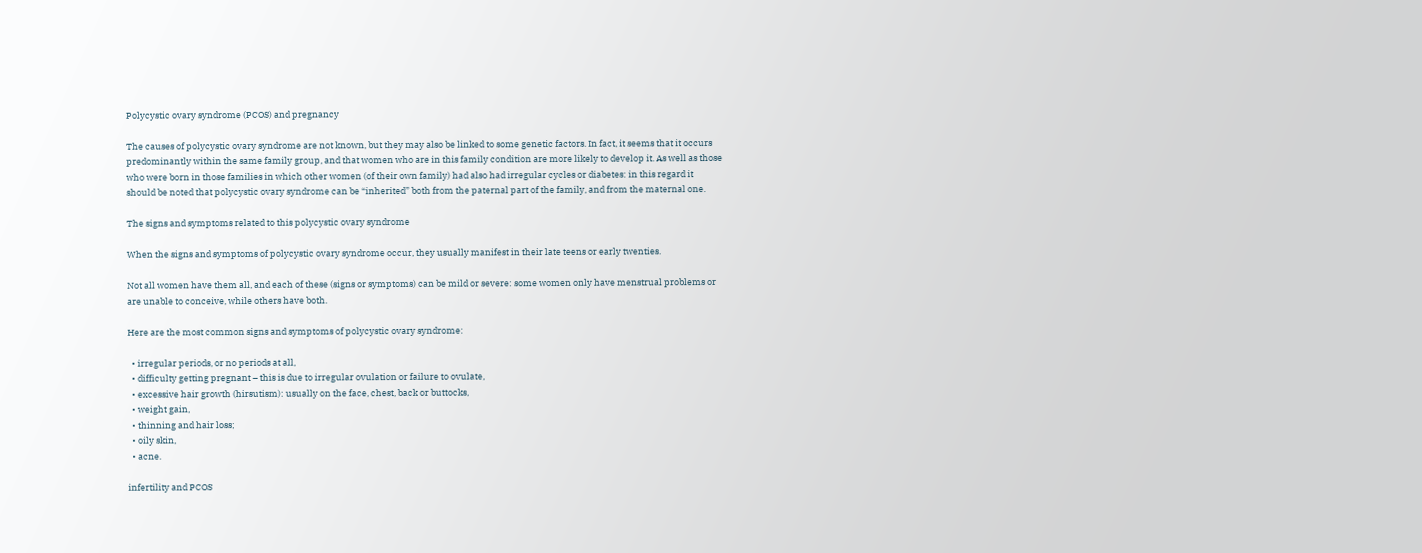Polycystic ovary syndrome (PCOS) and pregnancy

The causes of polycystic ovary syndrome are not known, but they may also be linked to some genetic factors. In fact, it seems that it occurs predominantly within the same family group, and that women who are in this family condition are more likely to develop it. As well as those who were born in those families in which other women (of their own family) had also had irregular cycles or diabetes: in this regard it should be noted that polycystic ovary syndrome can be “inherited” both from the paternal part of the family, and from the maternal one.

The signs and symptoms related to this polycystic ovary syndrome

When the signs and symptoms of polycystic ovary syndrome occur, they usually manifest in their late teens or early twenties.

Not all women have them all, and each of these (signs or symptoms) can be mild or severe: some women only have menstrual problems or are unable to conceive, while others have both.

Here are the most common signs and symptoms of polycystic ovary syndrome:

  • irregular periods, or no periods at all,
  • difficulty getting pregnant – this is due to irregular ovulation or failure to ovulate,
  • excessive hair growth (hirsutism): usually on the face, chest, back or buttocks,
  • weight gain,
  • thinning and hair loss;
  • oily skin,
  • acne.

infertility and PCOS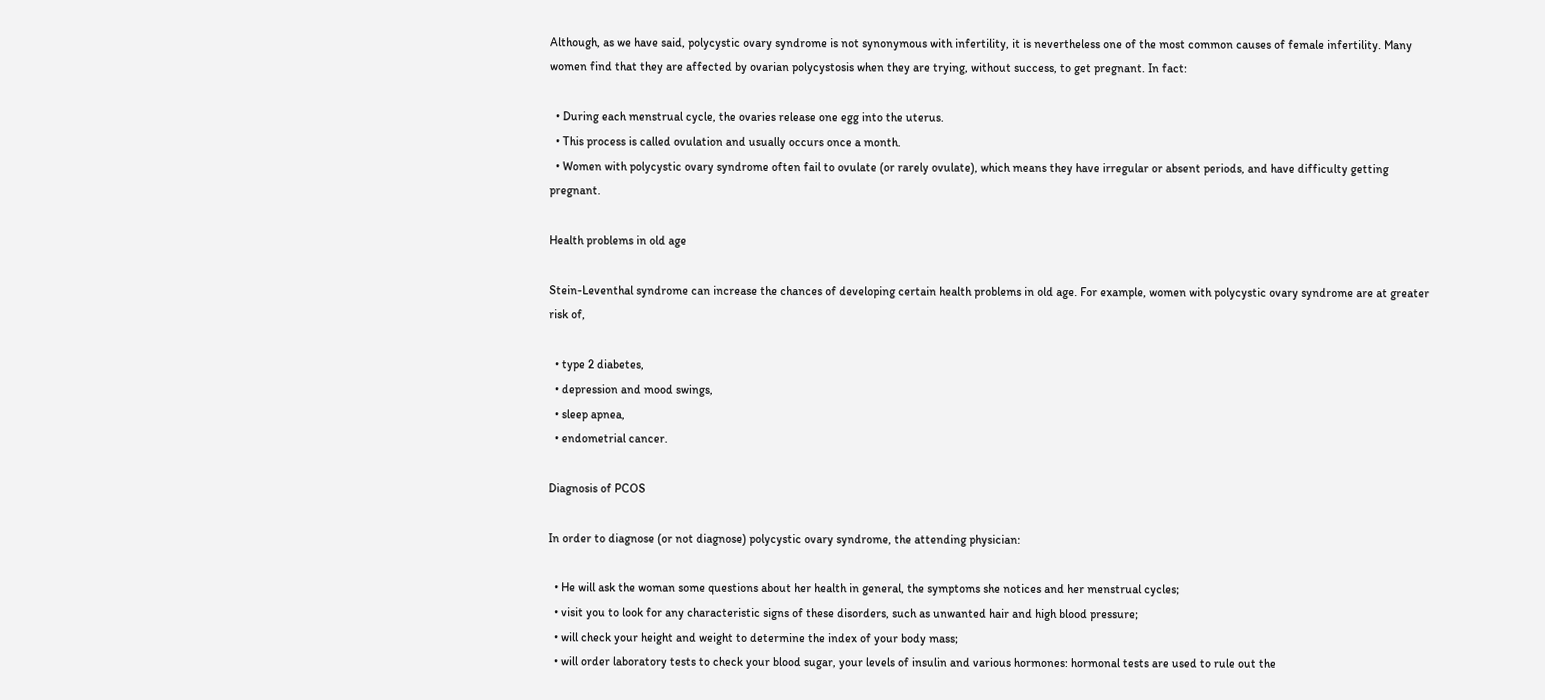Although, as we have said, polycystic ovary syndrome is not synonymous with infertility, it is nevertheless one of the most common causes of female infertility. Many women find that they are affected by ovarian polycystosis when they are trying, without success, to get pregnant. In fact:

  • During each menstrual cycle, the ovaries release one egg into the uterus.
  • This process is called ovulation and usually occurs once a month.
  • Women with polycystic ovary syndrome often fail to ovulate (or rarely ovulate), which means they have irregular or absent periods, and have difficulty getting pregnant.

Health problems in old age

Stein-Leventhal syndrome can increase the chances of developing certain health problems in old age. For example, women with polycystic ovary syndrome are at greater risk of,

  • type 2 diabetes,
  • depression and mood swings,
  • sleep apnea,
  • endometrial cancer.

Diagnosis of PCOS

In order to diagnose (or not diagnose) polycystic ovary syndrome, the attending physician:

  • He will ask the woman some questions about her health in general, the symptoms she notices and her menstrual cycles;
  • visit you to look for any characteristic signs of these disorders, such as unwanted hair and high blood pressure;
  • will check your height and weight to determine the index of your body mass;
  • will order laboratory tests to check your blood sugar, your levels of insulin and various hormones: hormonal tests are used to rule out the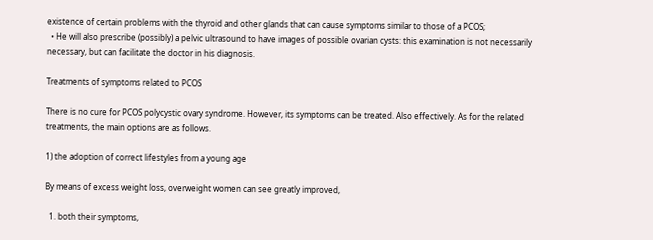existence of certain problems with the thyroid and other glands that can cause symptoms similar to those of a PCOS;
  • He will also prescribe (possibly) a pelvic ultrasound to have images of possible ovarian cysts: this examination is not necessarily necessary, but can facilitate the doctor in his diagnosis.

Treatments of symptoms related to PCOS

There is no cure for PCOS polycystic ovary syndrome. However, its symptoms can be treated. Also effectively. As for the related treatments, the main options are as follows.

1) the adoption of correct lifestyles from a young age

By means of excess weight loss, overweight women can see greatly improved,

  1. both their symptoms,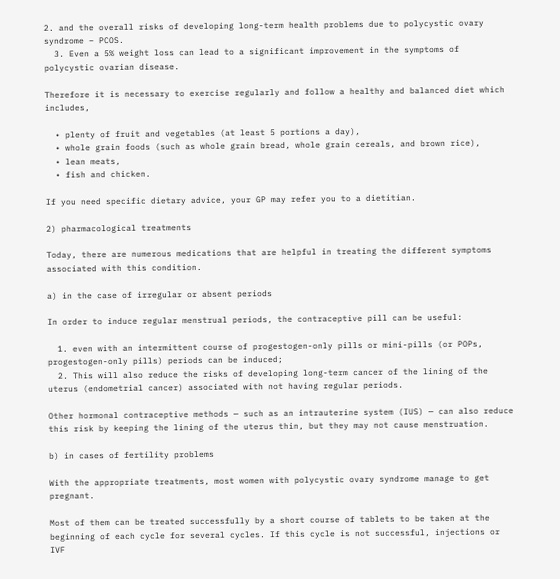2. and the overall risks of developing long-term health problems due to polycystic ovary syndrome – PCOS.
  3. Even a 5% weight loss can lead to a significant improvement in the symptoms of polycystic ovarian disease.

Therefore it is necessary to exercise regularly and follow a healthy and balanced diet which includes,

  • plenty of fruit and vegetables (at least 5 portions a day),
  • whole grain foods (such as whole grain bread, whole grain cereals, and brown rice),
  • lean meats,
  • fish and chicken.

If you need specific dietary advice, your GP may refer you to a dietitian.

2) pharmacological treatments

Today, there are numerous medications that are helpful in treating the different symptoms associated with this condition.

a) in the case of irregular or absent periods

In order to induce regular menstrual periods, the contraceptive pill can be useful:

  1. even with an intermittent course of progestogen-only pills or mini-pills (or POPs, progestogen-only pills) periods can be induced;
  2. This will also reduce the risks of developing long-term cancer of the lining of the uterus (endometrial cancer) associated with not having regular periods.

Other hormonal contraceptive methods — such as an intrauterine system (IUS) — can also reduce this risk by keeping the lining of the uterus thin, but they may not cause menstruation.

b) in cases of fertility problems

With the appropriate treatments, most women with polycystic ovary syndrome manage to get pregnant.

Most of them can be treated successfully by a short course of tablets to be taken at the beginning of each cycle for several cycles. If this cycle is not successful, injections or IVF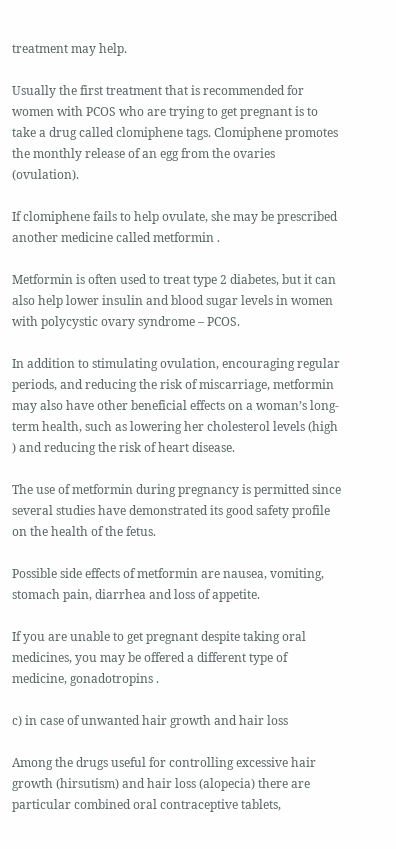treatment may help.

Usually the first treatment that is recommended for women with PCOS who are trying to get pregnant is to take a drug called clomiphene tags. Clomiphene promotes the monthly release of an egg from the ovaries (ovulation).

If clomiphene fails to help ovulate, she may be prescribed another medicine called metformin .

Metformin is often used to treat type 2 diabetes, but it can also help lower insulin and blood sugar levels in women with polycystic ovary syndrome – PCOS.

In addition to stimulating ovulation, encouraging regular periods, and reducing the risk of miscarriage, metformin may also have other beneficial effects on a woman’s long-term health, such as lowering her cholesterol levels (high ) and reducing the risk of heart disease.

The use of metformin during pregnancy is permitted since several studies have demonstrated its good safety profile on the health of the fetus.

Possible side effects of metformin are nausea, vomiting, stomach pain, diarrhea and loss of appetite.

If you are unable to get pregnant despite taking oral medicines, you may be offered a different type of medicine, gonadotropins .

c) in case of unwanted hair growth and hair loss

Among the drugs useful for controlling excessive hair growth (hirsutism) and hair loss (alopecia) there are particular combined oral contraceptive tablets,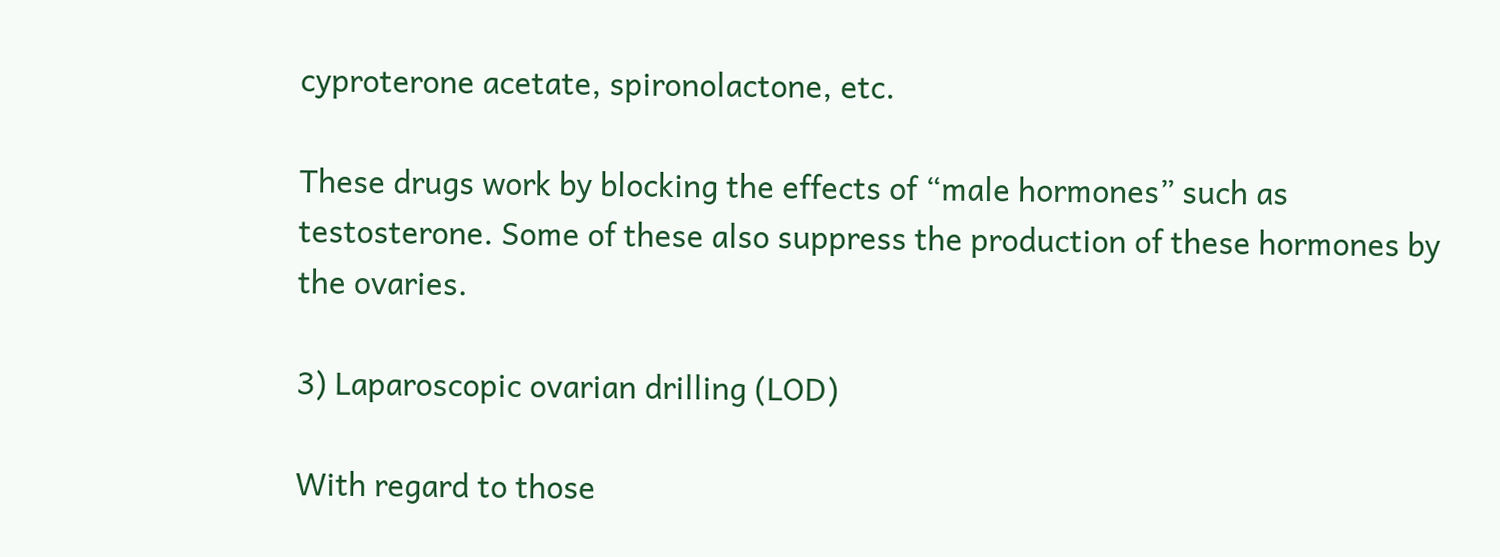cyproterone acetate, spironolactone, etc.

These drugs work by blocking the effects of “male hormones” such as testosterone. Some of these also suppress the production of these hormones by the ovaries.

3) Laparoscopic ovarian drilling (LOD)

With regard to those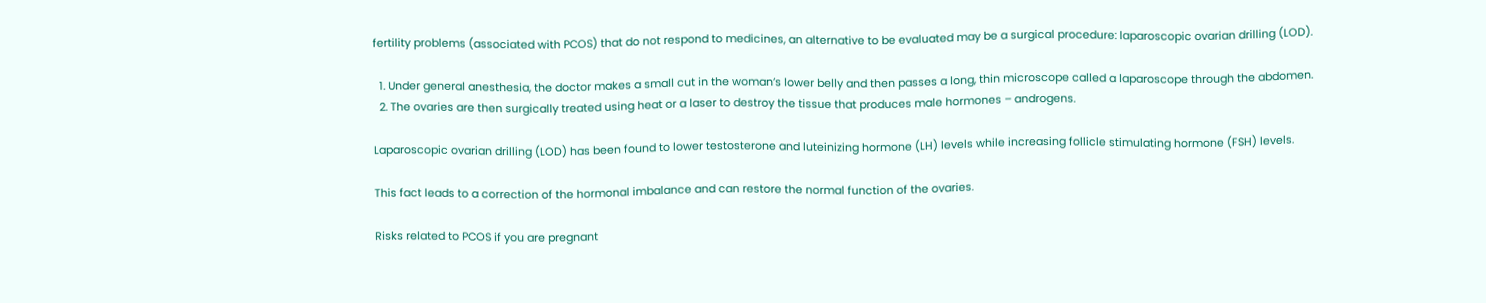fertility problems (associated with PCOS) that do not respond to medicines, an alternative to be evaluated may be a surgical procedure: laparoscopic ovarian drilling (LOD).

  1. Under general anesthesia, the doctor makes a small cut in the woman’s lower belly and then passes a long, thin microscope called a laparoscope through the abdomen.
  2. The ovaries are then surgically treated using heat or a laser to destroy the tissue that produces male hormones – androgens.

Laparoscopic ovarian drilling (LOD) has been found to lower testosterone and luteinizing hormone (LH) levels while increasing follicle stimulating hormone (FSH) levels.

This fact leads to a correction of the hormonal imbalance and can restore the normal function of the ovaries.

Risks related to PCOS if you are pregnant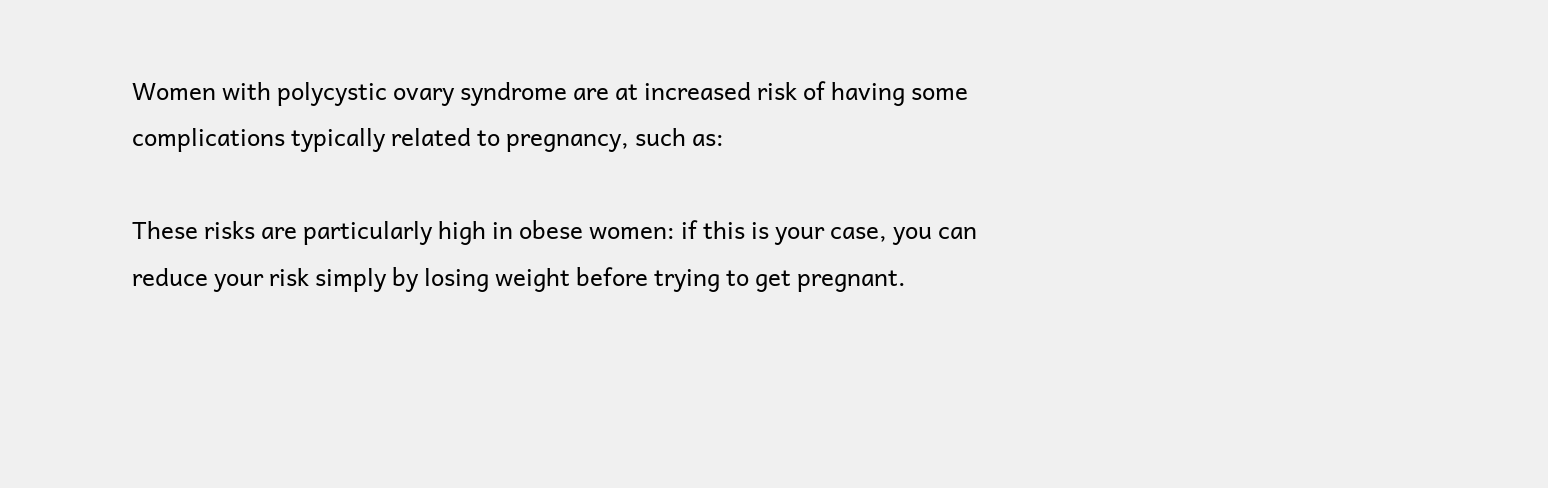Women with polycystic ovary syndrome are at increased risk of having some complications typically related to pregnancy, such as:

These risks are particularly high in obese women: if this is your case, you can reduce your risk simply by losing weight before trying to get pregnant.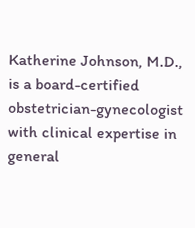Katherine Johnson, M.D., is a board-certified obstetrician-gynecologist with clinical expertise in general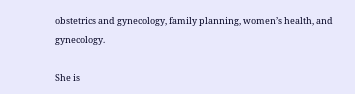obstetrics and gynecology, family planning, women’s health, and gynecology.

She is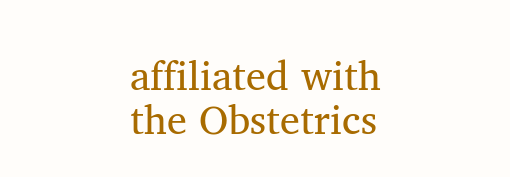affiliated with the Obstetrics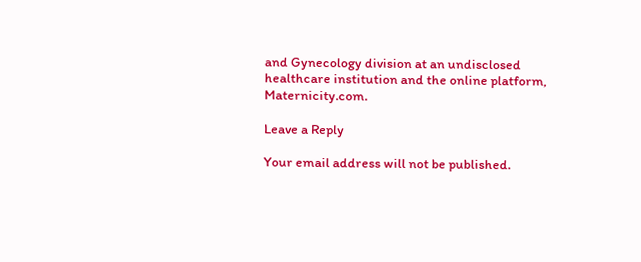and Gynecology division at an undisclosed healthcare institution and the online platform, Maternicity.com.

Leave a Reply

Your email address will not be published.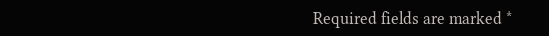Required fields are marked *